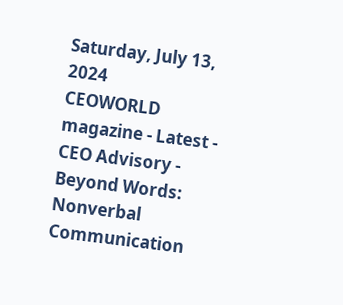Saturday, July 13, 2024
CEOWORLD magazine - Latest - CEO Advisory - Beyond Words: Nonverbal Communication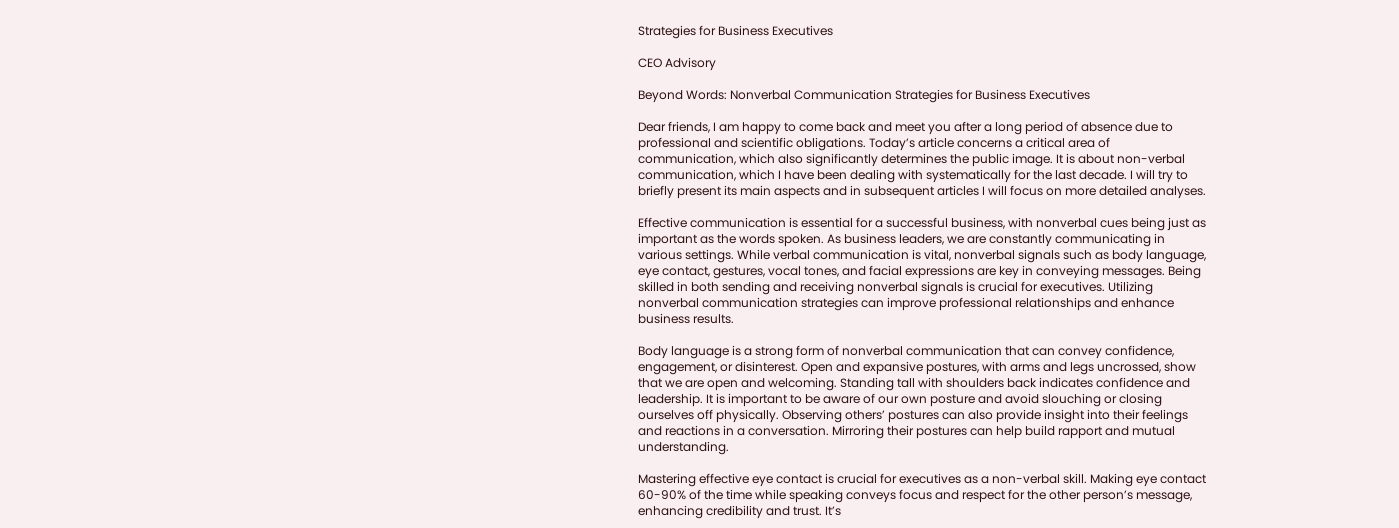Strategies for Business Executives

CEO Advisory

Beyond Words: Nonverbal Communication Strategies for Business Executives

Dear friends, I am happy to come back and meet you after a long period of absence due to professional and scientific obligations. Today’s article concerns a critical area of communication, which also significantly determines the public image. It is about non-verbal communication, which I have been dealing with systematically for the last decade. I will try to briefly present its main aspects and in subsequent articles I will focus on more detailed analyses.

Effective communication is essential for a successful business, with nonverbal cues being just as important as the words spoken. As business leaders, we are constantly communicating in various settings. While verbal communication is vital, nonverbal signals such as body language, eye contact, gestures, vocal tones, and facial expressions are key in conveying messages. Being skilled in both sending and receiving nonverbal signals is crucial for executives. Utilizing nonverbal communication strategies can improve professional relationships and enhance business results.

Body language is a strong form of nonverbal communication that can convey confidence, engagement, or disinterest. Open and expansive postures, with arms and legs uncrossed, show that we are open and welcoming. Standing tall with shoulders back indicates confidence and leadership. It is important to be aware of our own posture and avoid slouching or closing ourselves off physically. Observing others’ postures can also provide insight into their feelings and reactions in a conversation. Mirroring their postures can help build rapport and mutual understanding.

Mastering effective eye contact is crucial for executives as a non-verbal skill. Making eye contact 60-90% of the time while speaking conveys focus and respect for the other person’s message, enhancing credibility and trust. It’s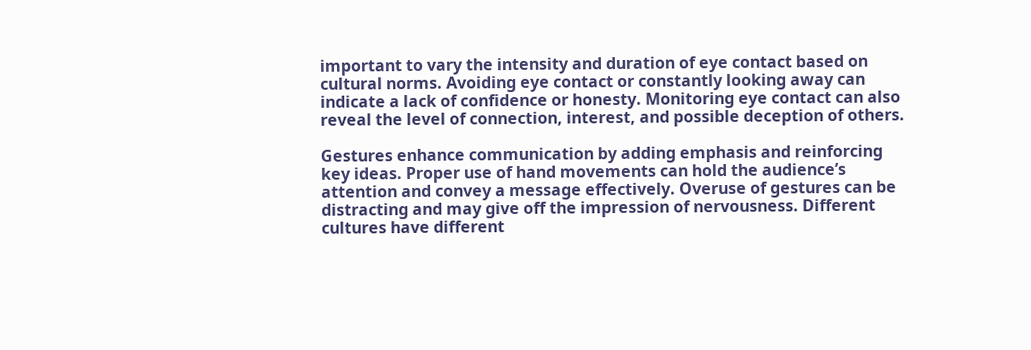important to vary the intensity and duration of eye contact based on cultural norms. Avoiding eye contact or constantly looking away can indicate a lack of confidence or honesty. Monitoring eye contact can also reveal the level of connection, interest, and possible deception of others.

Gestures enhance communication by adding emphasis and reinforcing key ideas. Proper use of hand movements can hold the audience’s attention and convey a message effectively. Overuse of gestures can be distracting and may give off the impression of nervousness. Different cultures have different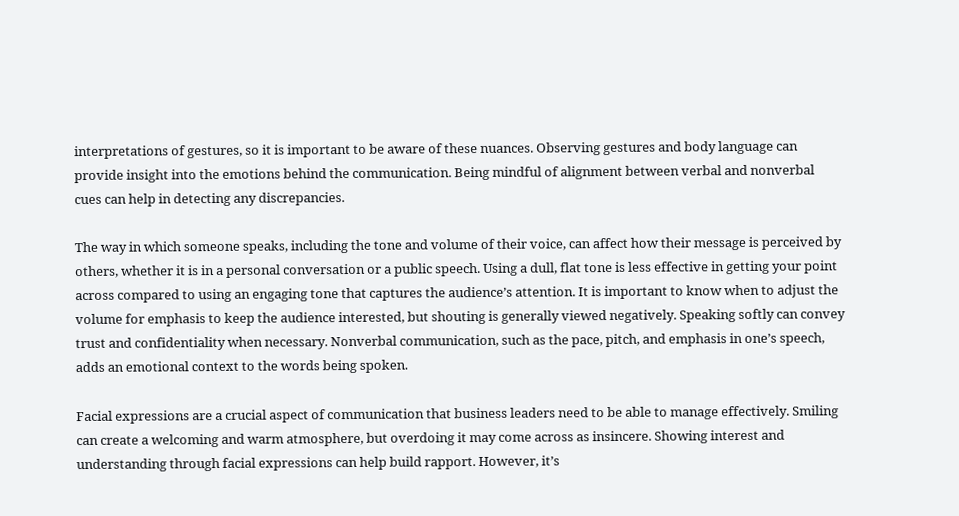interpretations of gestures, so it is important to be aware of these nuances. Observing gestures and body language can provide insight into the emotions behind the communication. Being mindful of alignment between verbal and nonverbal cues can help in detecting any discrepancies.

The way in which someone speaks, including the tone and volume of their voice, can affect how their message is perceived by others, whether it is in a personal conversation or a public speech. Using a dull, flat tone is less effective in getting your point across compared to using an engaging tone that captures the audience’s attention. It is important to know when to adjust the volume for emphasis to keep the audience interested, but shouting is generally viewed negatively. Speaking softly can convey trust and confidentiality when necessary. Nonverbal communication, such as the pace, pitch, and emphasis in one’s speech, adds an emotional context to the words being spoken.

Facial expressions are a crucial aspect of communication that business leaders need to be able to manage effectively. Smiling can create a welcoming and warm atmosphere, but overdoing it may come across as insincere. Showing interest and understanding through facial expressions can help build rapport. However, it’s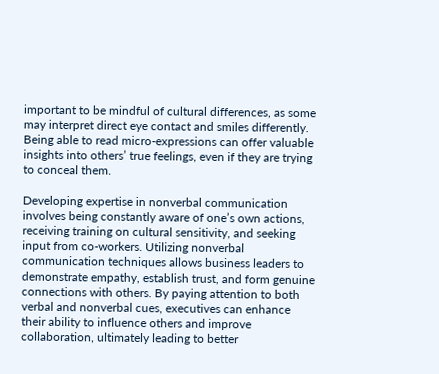important to be mindful of cultural differences, as some may interpret direct eye contact and smiles differently. Being able to read micro-expressions can offer valuable insights into others’ true feelings, even if they are trying to conceal them.

Developing expertise in nonverbal communication involves being constantly aware of one’s own actions, receiving training on cultural sensitivity, and seeking input from co-workers. Utilizing nonverbal communication techniques allows business leaders to demonstrate empathy, establish trust, and form genuine connections with others. By paying attention to both verbal and nonverbal cues, executives can enhance their ability to influence others and improve collaboration, ultimately leading to better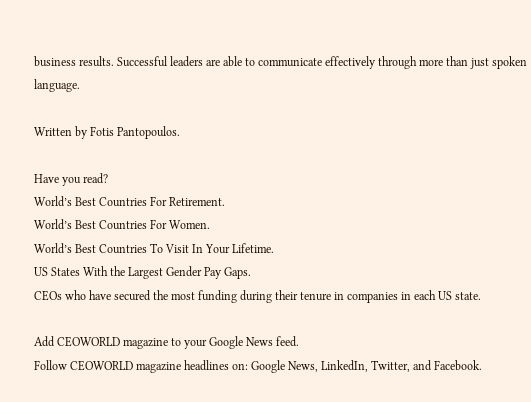business results. Successful leaders are able to communicate effectively through more than just spoken language.

Written by Fotis Pantopoulos.

Have you read?
World’s Best Countries For Retirement.
World’s Best Countries For Women.
World’s Best Countries To Visit In Your Lifetime.
US States With the Largest Gender Pay Gaps.
CEOs who have secured the most funding during their tenure in companies in each US state.

Add CEOWORLD magazine to your Google News feed.
Follow CEOWORLD magazine headlines on: Google News, LinkedIn, Twitter, and Facebook.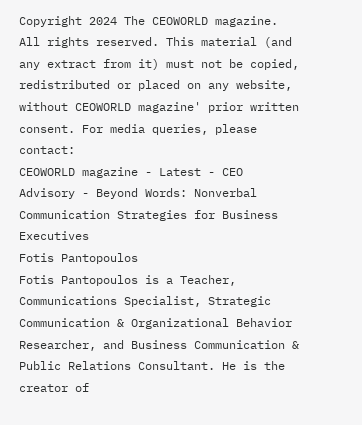Copyright 2024 The CEOWORLD magazine. All rights reserved. This material (and any extract from it) must not be copied, redistributed or placed on any website, without CEOWORLD magazine' prior written consent. For media queries, please contact:
CEOWORLD magazine - Latest - CEO Advisory - Beyond Words: Nonverbal Communication Strategies for Business Executives
Fotis Pantopoulos
Fotis Pantopoulos is a Teacher, Communications Specialist, Strategic Communication & Organizational Behavior Researcher, and Business Communication & Public Relations Consultant. He is the creator of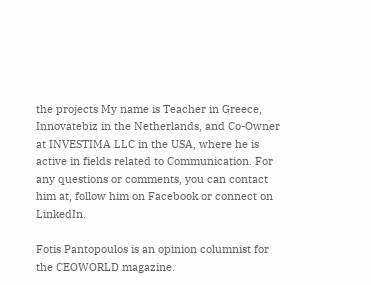the projects My name is Teacher in Greece, Innovatebiz in the Netherlands, and Co-Owner at INVESTIMA LLC in the USA, where he is active in fields related to Communication. For any questions or comments, you can contact him at, follow him on Facebook or connect on LinkedIn.

Fotis Pantopoulos is an opinion columnist for the CEOWORLD magazine.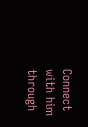Connect with him through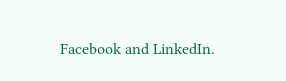Facebook and LinkedIn.